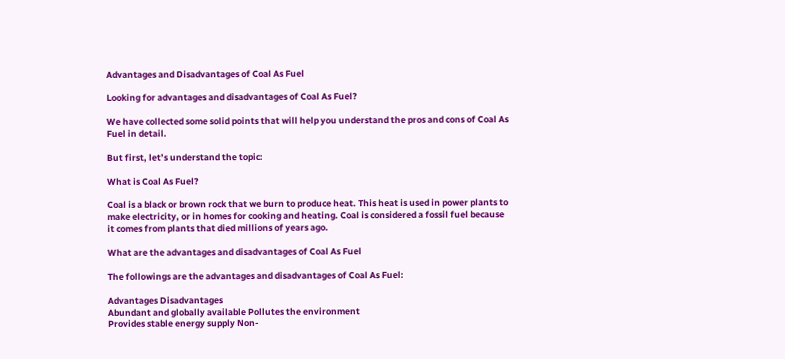Advantages and Disadvantages of Coal As Fuel

Looking for advantages and disadvantages of Coal As Fuel?

We have collected some solid points that will help you understand the pros and cons of Coal As Fuel in detail.

But first, let’s understand the topic:

What is Coal As Fuel?

Coal is a black or brown rock that we burn to produce heat. This heat is used in power plants to make electricity, or in homes for cooking and heating. Coal is considered a fossil fuel because it comes from plants that died millions of years ago.

What are the advantages and disadvantages of Coal As Fuel

The followings are the advantages and disadvantages of Coal As Fuel:

Advantages Disadvantages
Abundant and globally available Pollutes the environment
Provides stable energy supply Non-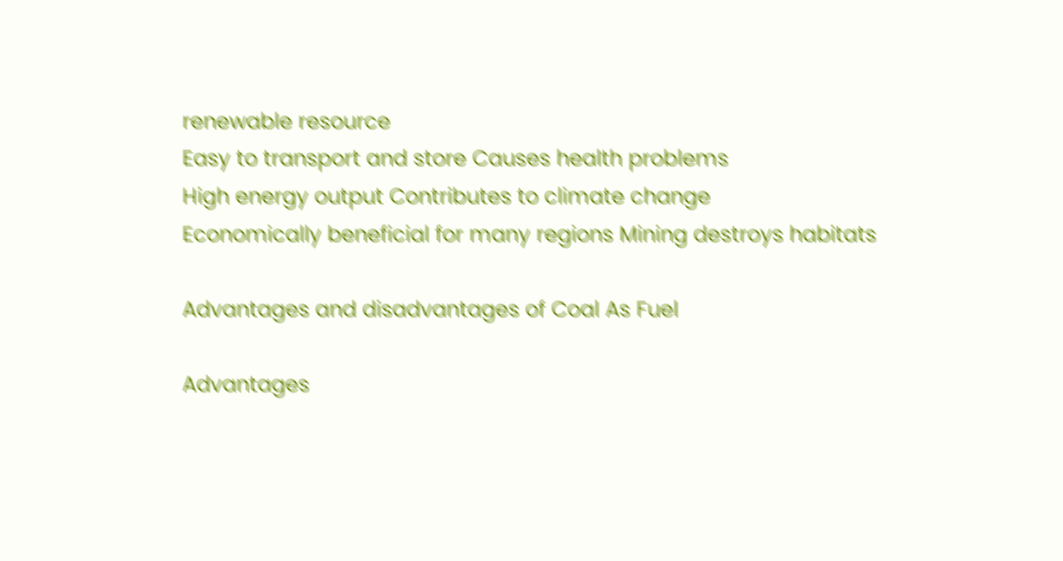renewable resource
Easy to transport and store Causes health problems
High energy output Contributes to climate change
Economically beneficial for many regions Mining destroys habitats

Advantages and disadvantages of Coal As Fuel

Advantages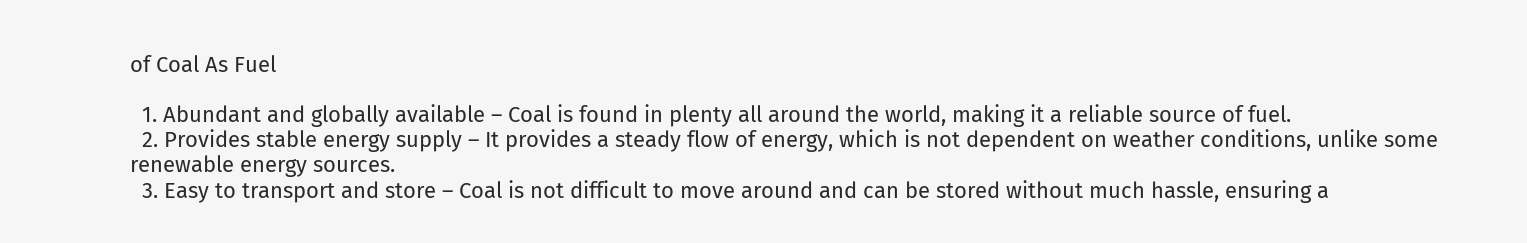of Coal As Fuel

  1. Abundant and globally available – Coal is found in plenty all around the world, making it a reliable source of fuel.
  2. Provides stable energy supply – It provides a steady flow of energy, which is not dependent on weather conditions, unlike some renewable energy sources.
  3. Easy to transport and store – Coal is not difficult to move around and can be stored without much hassle, ensuring a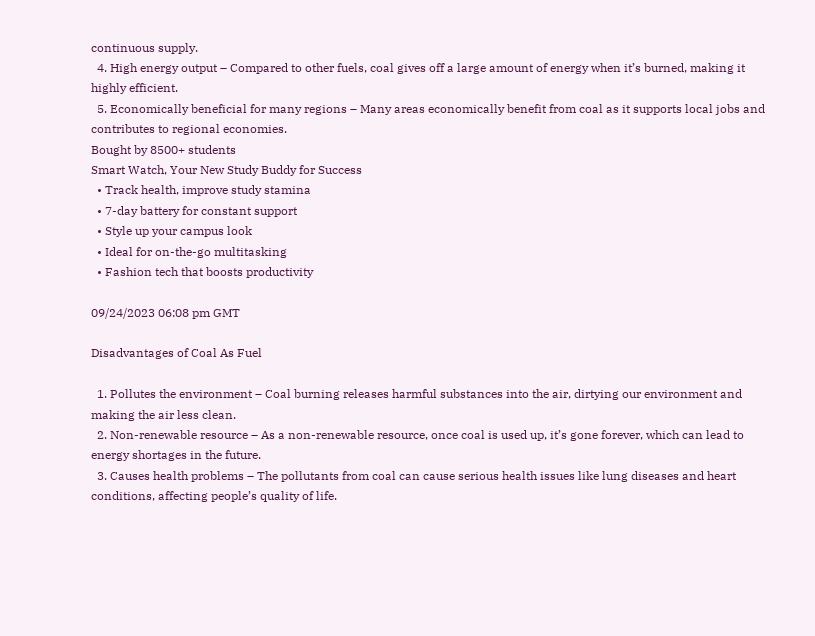continuous supply.
  4. High energy output – Compared to other fuels, coal gives off a large amount of energy when it’s burned, making it highly efficient.
  5. Economically beneficial for many regions – Many areas economically benefit from coal as it supports local jobs and contributes to regional economies.
Bought by 8500+ students
Smart Watch, Your New Study Buddy for Success
  • Track health, improve study stamina
  • 7-day battery for constant support
  • Style up your campus look
  • Ideal for on-the-go multitasking
  • Fashion tech that boosts productivity

09/24/2023 06:08 pm GMT

Disadvantages of Coal As Fuel

  1. Pollutes the environment – Coal burning releases harmful substances into the air, dirtying our environment and making the air less clean.
  2. Non-renewable resource – As a non-renewable resource, once coal is used up, it’s gone forever, which can lead to energy shortages in the future.
  3. Causes health problems – The pollutants from coal can cause serious health issues like lung diseases and heart conditions, affecting people’s quality of life.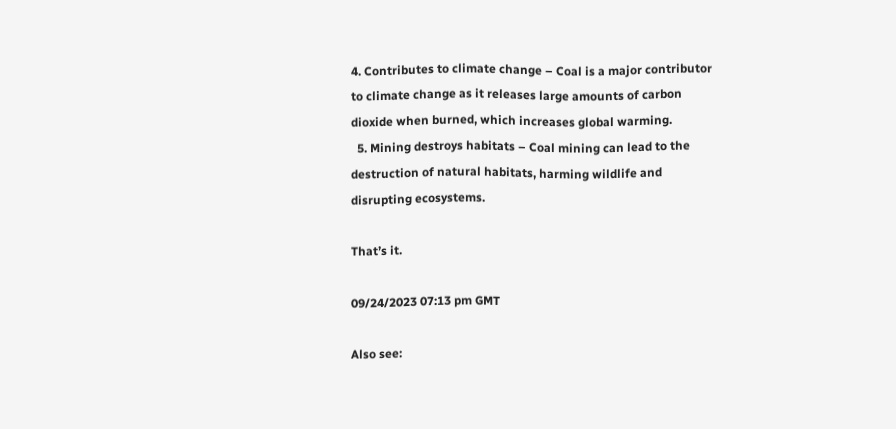4. Contributes to climate change – Coal is a major contributor to climate change as it releases large amounts of carbon dioxide when burned, which increases global warming.
  5. Mining destroys habitats – Coal mining can lead to the destruction of natural habitats, harming wildlife and disrupting ecosystems.

That’s it.

09/24/2023 07:13 pm GMT

Also see: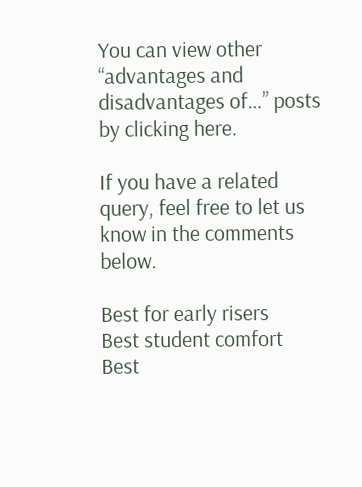You can view other “advantages and disadvantages of…” posts by clicking here.

If you have a related query, feel free to let us know in the comments below.

Best for early risers
Best student comfort
Best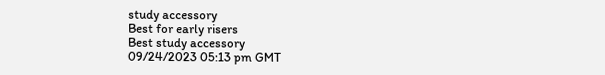study accessory
Best for early risers
Best study accessory
09/24/2023 05:13 pm GMT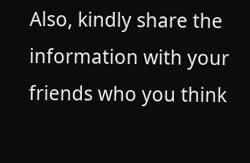Also, kindly share the information with your friends who you think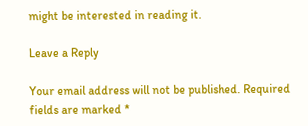might be interested in reading it.

Leave a Reply

Your email address will not be published. Required fields are marked *